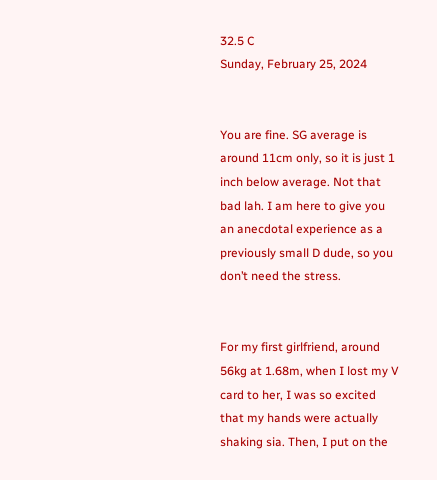32.5 C
Sunday, February 25, 2024


You are fine. SG average is around 11cm only, so it is just 1 inch below average. Not that bad lah. I am here to give you an anecdotal experience as a previously small D dude, so you don’t need the stress.


For my first girlfriend, around 56kg at 1.68m, when I lost my V card to her, I was so excited that my hands were actually shaking sia. Then, I put on the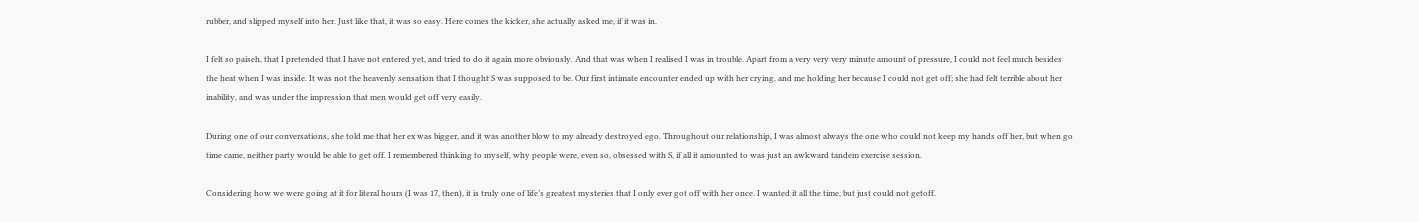rubber, and slipped myself into her. Just like that, it was so easy. Here comes the kicker, she actually asked me, if it was in.

I felt so paiseh, that I pretended that I have not entered yet, and tried to do it again more obviously. And that was when I realised I was in trouble. Apart from a very very very minute amount of pressure, I could not feel much besides the heat when I was inside. It was not the heavenly sensation that I thought S was supposed to be. Our first intimate encounter ended up with her crying, and me holding her because I could not get off; she had felt terrible about her inability, and was under the impression that men would get off very easily.

During one of our conversations, she told me that her ex was bigger, and it was another blow to my already destroyed ego. Throughout our relationship, I was almost always the one who could not keep my hands off her, but when go time came, neither party would be able to get off. I remembered thinking to myself, why people were, even so, obsessed with S, if all it amounted to was just an awkward tandem exercise session.

Considering how we were going at it for literal hours (I was 17, then), it is truly one of life’s greatest mysteries that I only ever got off with her once. I wanted it all the time, but just could not getoff.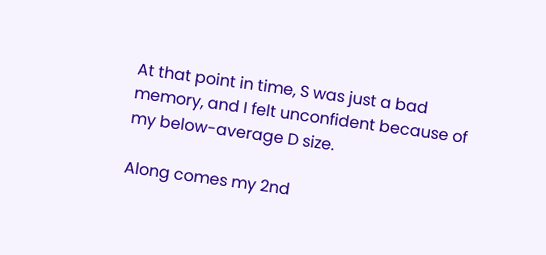At that point in time, S was just a bad memory, and I felt unconfident because of my below-average D size.

Along comes my 2nd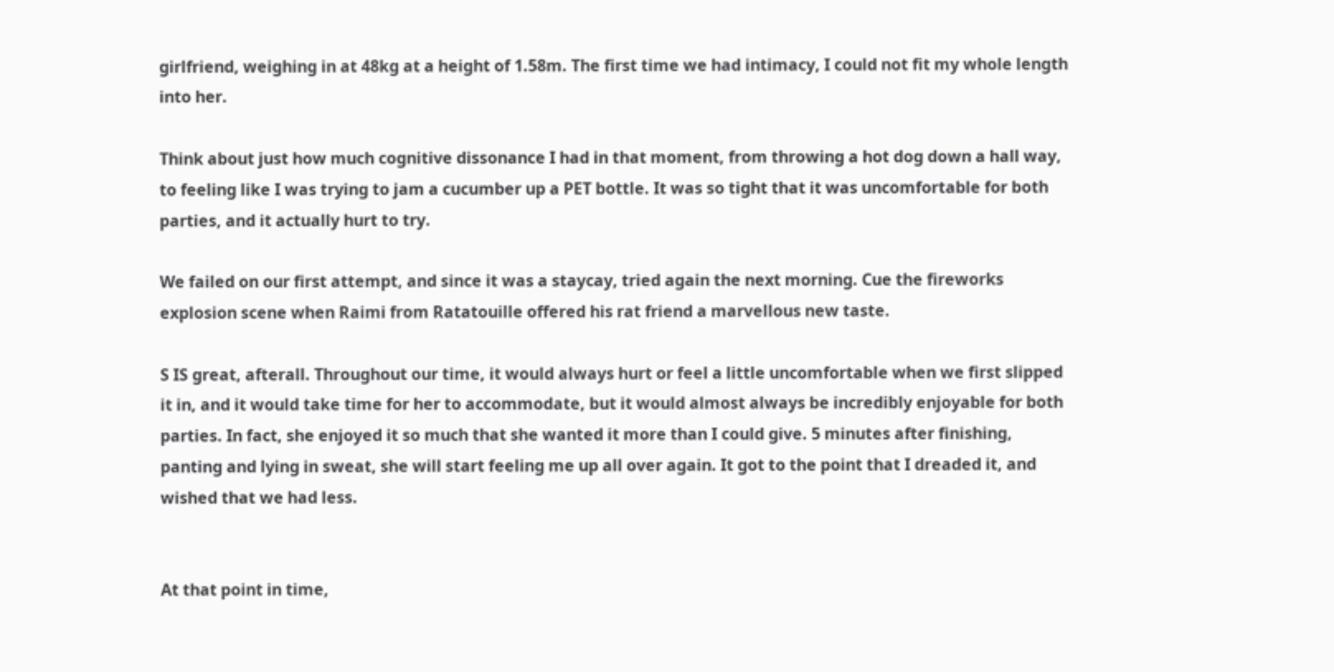girlfriend, weighing in at 48kg at a height of 1.58m. The first time we had intimacy, I could not fit my whole length into her.

Think about just how much cognitive dissonance I had in that moment, from throwing a hot dog down a hall way, to feeling like I was trying to jam a cucumber up a PET bottle. It was so tight that it was uncomfortable for both parties, and it actually hurt to try.

We failed on our first attempt, and since it was a staycay, tried again the next morning. Cue the fireworks explosion scene when Raimi from Ratatouille offered his rat friend a marvellous new taste.

S IS great, afterall. Throughout our time, it would always hurt or feel a little uncomfortable when we first slipped it in, and it would take time for her to accommodate, but it would almost always be incredibly enjoyable for both parties. In fact, she enjoyed it so much that she wanted it more than I could give. 5 minutes after finishing, panting and lying in sweat, she will start feeling me up all over again. It got to the point that I dreaded it, and wished that we had less.


At that point in time,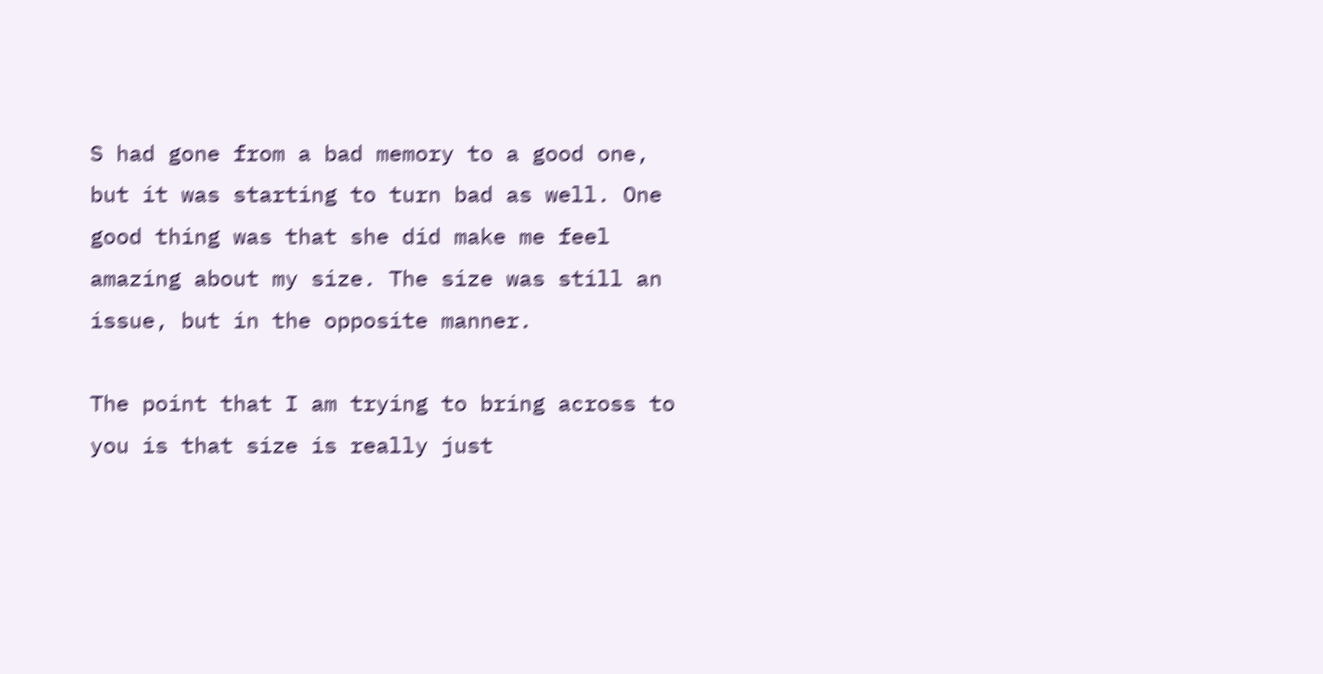S had gone from a bad memory to a good one, but it was starting to turn bad as well. One good thing was that she did make me feel amazing about my size. The size was still an issue, but in the opposite manner.

The point that I am trying to bring across to you is that size is really just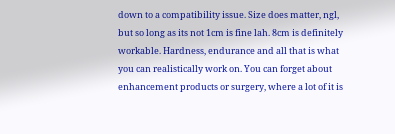down to a compatibility issue. Size does matter, ngl, but so long as its not 1cm is fine lah. 8cm is definitely workable. Hardness, endurance and all that is what you can realistically work on. You can forget about enhancement products or surgery, where a lot of it is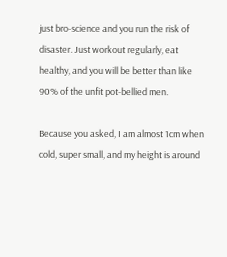just bro-science and you run the risk of disaster. Just workout regularly, eat healthy, and you will be better than like 90% of the unfit pot-bellied men.

Because you asked, I am almost 1cm when cold, super small, and my height is around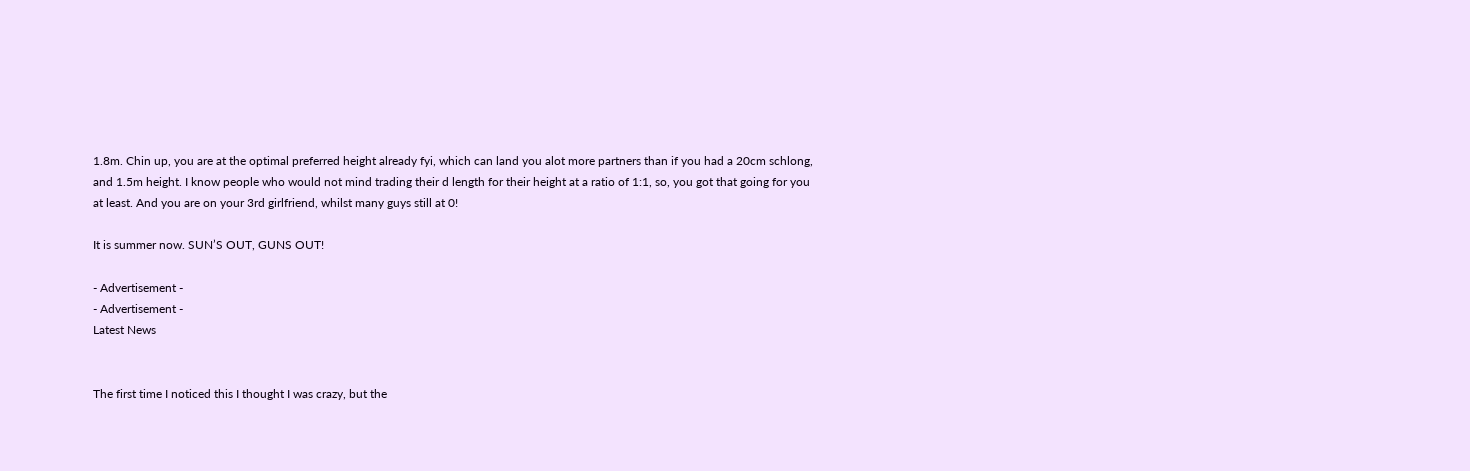1.8m. Chin up, you are at the optimal preferred height already fyi, which can land you alot more partners than if you had a 20cm schlong, and 1.5m height. I know people who would not mind trading their d length for their height at a ratio of 1:1, so, you got that going for you at least. And you are on your 3rd girlfriend, whilst many guys still at 0!

It is summer now. SUN’S OUT, GUNS OUT!

- Advertisement -
- Advertisement -
Latest News


The first time I noticed this I thought I was crazy, but the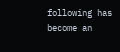following has become an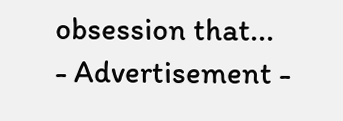obsession that...
- Advertisement -